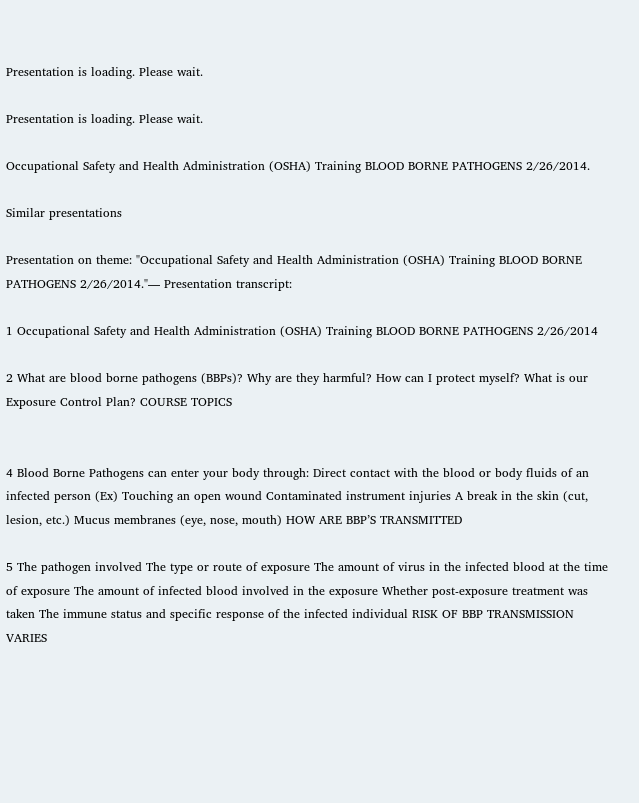Presentation is loading. Please wait.

Presentation is loading. Please wait.

Occupational Safety and Health Administration (OSHA) Training BLOOD BORNE PATHOGENS 2/26/2014.

Similar presentations

Presentation on theme: "Occupational Safety and Health Administration (OSHA) Training BLOOD BORNE PATHOGENS 2/26/2014."— Presentation transcript:

1 Occupational Safety and Health Administration (OSHA) Training BLOOD BORNE PATHOGENS 2/26/2014

2 What are blood borne pathogens (BBPs)? Why are they harmful? How can I protect myself? What is our Exposure Control Plan? COURSE TOPICS


4 Blood Borne Pathogens can enter your body through: Direct contact with the blood or body fluids of an infected person (Ex) Touching an open wound Contaminated instrument injuries A break in the skin (cut, lesion, etc.) Mucus membranes (eye, nose, mouth) HOW ARE BBP’S TRANSMITTED

5 The pathogen involved The type or route of exposure The amount of virus in the infected blood at the time of exposure The amount of infected blood involved in the exposure Whether post-exposure treatment was taken The immune status and specific response of the infected individual RISK OF BBP TRANSMISSION VARIES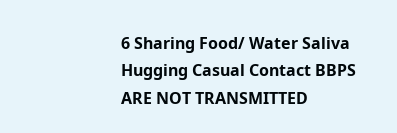6 Sharing Food/ Water Saliva Hugging Casual Contact BBPS ARE NOT TRANSMITTED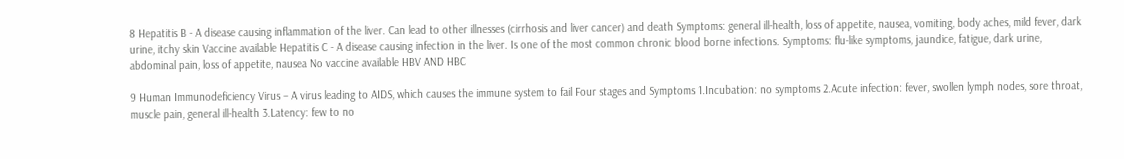8 Hepatitis B - A disease causing inflammation of the liver. Can lead to other illnesses (cirrhosis and liver cancer) and death Symptoms: general ill-health, loss of appetite, nausea, vomiting, body aches, mild fever, dark urine, itchy skin Vaccine available Hepatitis C - A disease causing infection in the liver. Is one of the most common chronic blood borne infections. Symptoms: flu-like symptoms, jaundice, fatigue, dark urine, abdominal pain, loss of appetite, nausea No vaccine available HBV AND HBC

9 Human Immunodeficiency Virus – A virus leading to AIDS, which causes the immune system to fail Four stages and Symptoms 1.Incubation: no symptoms 2.Acute infection: fever, swollen lymph nodes, sore throat, muscle pain, general ill-health 3.Latency: few to no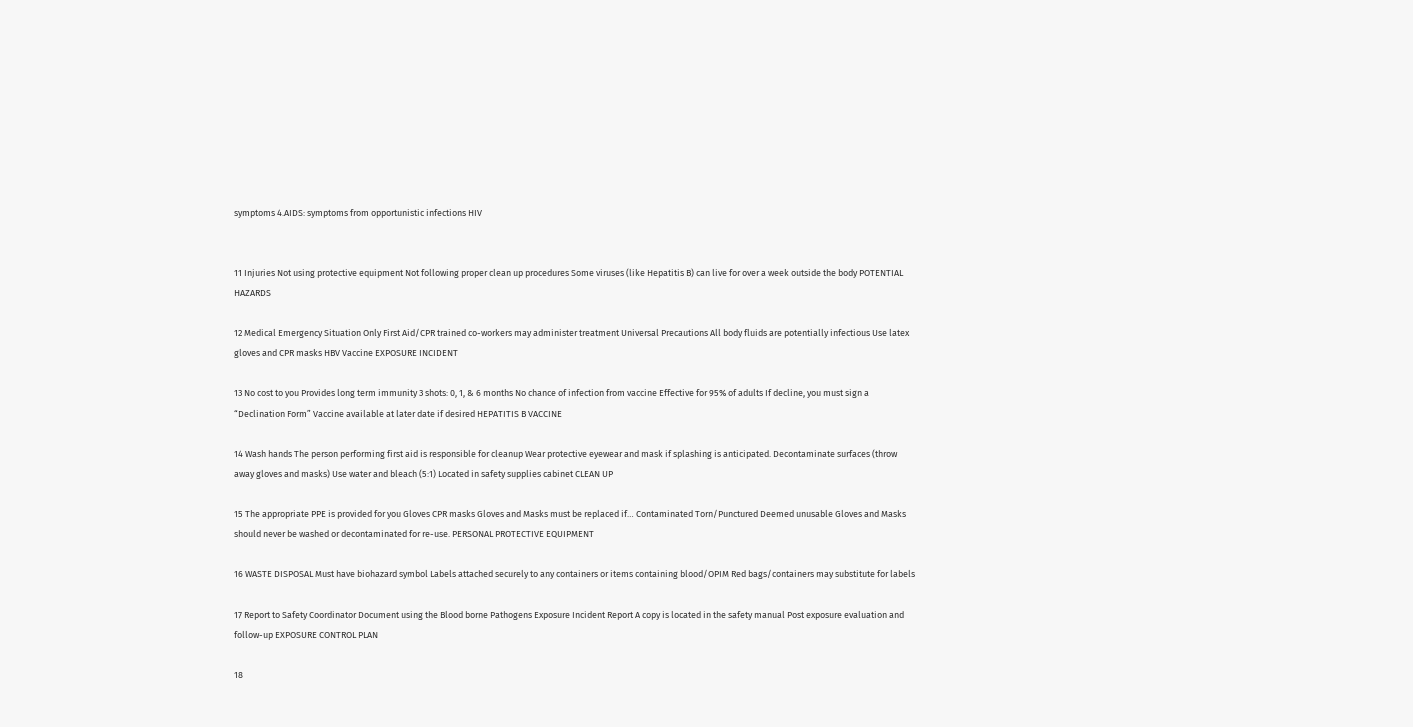symptoms 4.AIDS: symptoms from opportunistic infections HIV


11 Injuries Not using protective equipment Not following proper clean up procedures Some viruses (like Hepatitis B) can live for over a week outside the body POTENTIAL HAZARDS

12 Medical Emergency Situation Only First Aid/CPR trained co-workers may administer treatment Universal Precautions All body fluids are potentially infectious Use latex gloves and CPR masks HBV Vaccine EXPOSURE INCIDENT

13 No cost to you Provides long term immunity 3 shots: 0, 1, & 6 months No chance of infection from vaccine Effective for 95% of adults If decline, you must sign a “Declination Form” Vaccine available at later date if desired HEPATITIS B VACCINE

14 Wash hands The person performing first aid is responsible for cleanup Wear protective eyewear and mask if splashing is anticipated. Decontaminate surfaces (throw away gloves and masks) Use water and bleach (5:1) Located in safety supplies cabinet CLEAN UP

15 The appropriate PPE is provided for you Gloves CPR masks Gloves and Masks must be replaced if… Contaminated Torn/Punctured Deemed unusable Gloves and Masks should never be washed or decontaminated for re-use. PERSONAL PROTECTIVE EQUIPMENT

16 WASTE DISPOSAL Must have biohazard symbol Labels attached securely to any containers or items containing blood/OPIM Red bags/containers may substitute for labels

17 Report to Safety Coordinator Document using the Blood borne Pathogens Exposure Incident Report A copy is located in the safety manual Post exposure evaluation and follow-up EXPOSURE CONTROL PLAN

18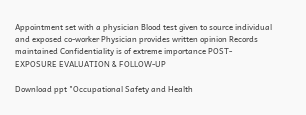Appointment set with a physician Blood test given to source individual and exposed co-worker Physician provides written opinion Records maintained Confidentiality is of extreme importance POST-EXPOSURE EVALUATION & FOLLOW-UP

Download ppt "Occupational Safety and Health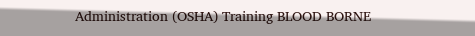Administration (OSHA) Training BLOOD BORNE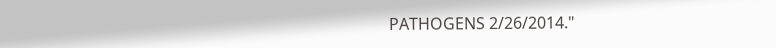PATHOGENS 2/26/2014."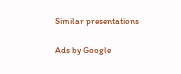Similar presentations

Ads by Google